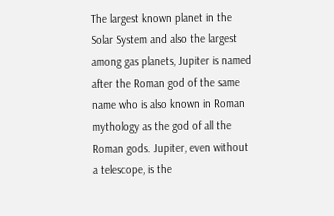The largest known planet in the Solar System and also the largest among gas planets, Jupiter is named after the Roman god of the same name who is also known in Roman mythology as the god of all the Roman gods. Jupiter, even without a telescope, is the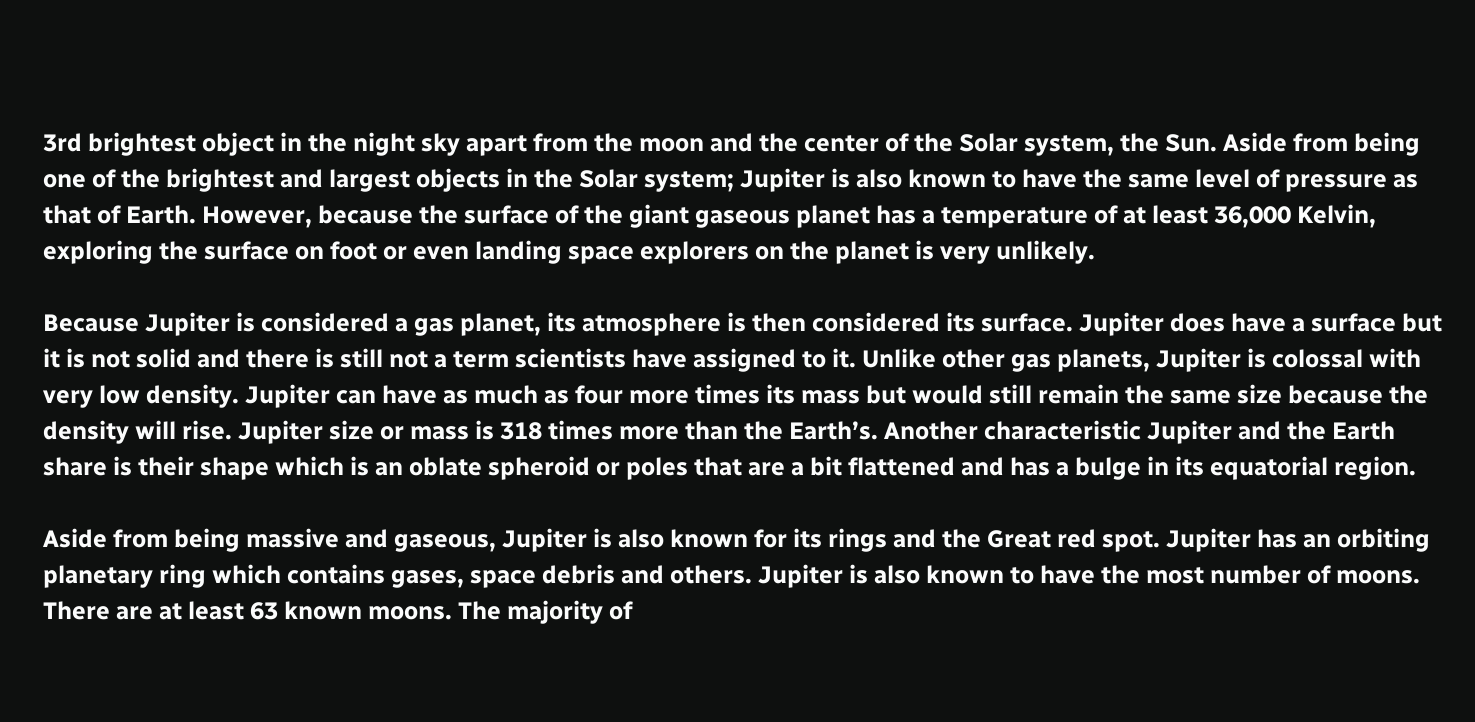3rd brightest object in the night sky apart from the moon and the center of the Solar system, the Sun. Aside from being one of the brightest and largest objects in the Solar system; Jupiter is also known to have the same level of pressure as that of Earth. However, because the surface of the giant gaseous planet has a temperature of at least 36,000 Kelvin, exploring the surface on foot or even landing space explorers on the planet is very unlikely.

Because Jupiter is considered a gas planet, its atmosphere is then considered its surface. Jupiter does have a surface but it is not solid and there is still not a term scientists have assigned to it. Unlike other gas planets, Jupiter is colossal with very low density. Jupiter can have as much as four more times its mass but would still remain the same size because the density will rise. Jupiter size or mass is 318 times more than the Earth’s. Another characteristic Jupiter and the Earth share is their shape which is an oblate spheroid or poles that are a bit flattened and has a bulge in its equatorial region.

Aside from being massive and gaseous, Jupiter is also known for its rings and the Great red spot. Jupiter has an orbiting planetary ring which contains gases, space debris and others. Jupiter is also known to have the most number of moons. There are at least 63 known moons. The majority of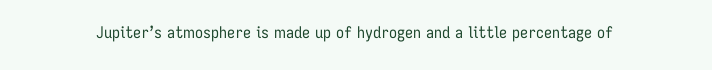Jupiter’s atmosphere is made up of hydrogen and a little percentage of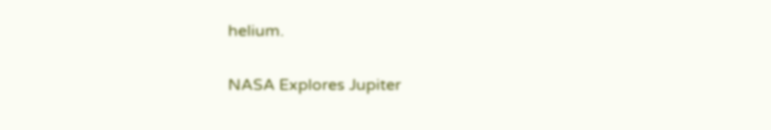helium.

NASA Explores Jupiter